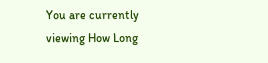You are currently viewing How Long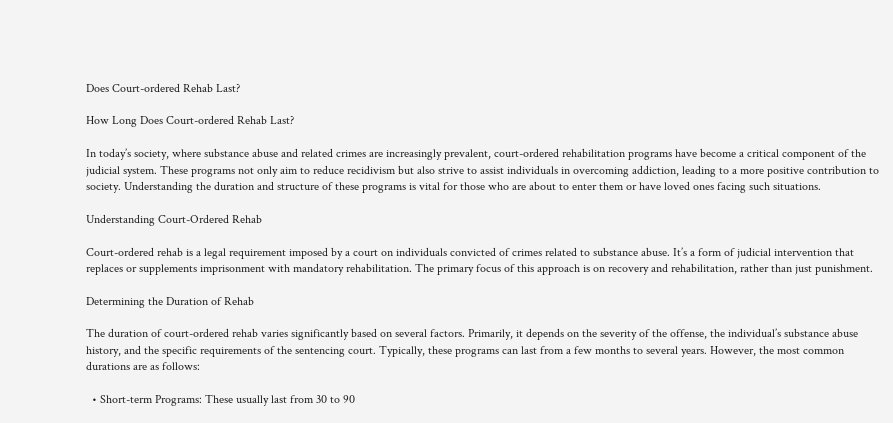Does Court-ordered Rehab Last?

How Long Does Court-ordered Rehab Last?

In today’s society, where substance abuse and related crimes are increasingly prevalent, court-ordered rehabilitation programs have become a critical component of the judicial system. These programs not only aim to reduce recidivism but also strive to assist individuals in overcoming addiction, leading to a more positive contribution to society. Understanding the duration and structure of these programs is vital for those who are about to enter them or have loved ones facing such situations.

Understanding Court-Ordered Rehab

Court-ordered rehab is a legal requirement imposed by a court on individuals convicted of crimes related to substance abuse. It’s a form of judicial intervention that replaces or supplements imprisonment with mandatory rehabilitation. The primary focus of this approach is on recovery and rehabilitation, rather than just punishment.

Determining the Duration of Rehab

The duration of court-ordered rehab varies significantly based on several factors. Primarily, it depends on the severity of the offense, the individual’s substance abuse history, and the specific requirements of the sentencing court. Typically, these programs can last from a few months to several years. However, the most common durations are as follows:

  • Short-term Programs: These usually last from 30 to 90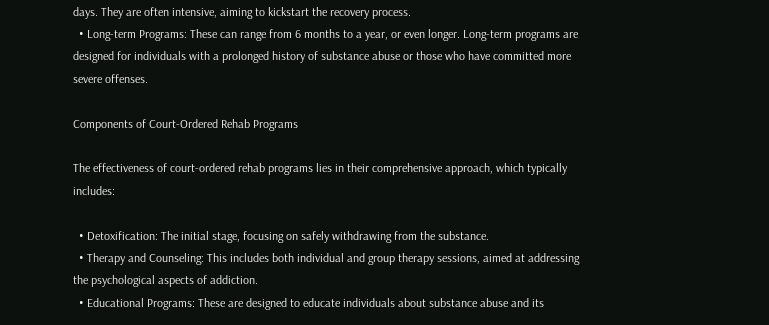days. They are often intensive, aiming to kickstart the recovery process.
  • Long-term Programs: These can range from 6 months to a year, or even longer. Long-term programs are designed for individuals with a prolonged history of substance abuse or those who have committed more severe offenses.

Components of Court-Ordered Rehab Programs

The effectiveness of court-ordered rehab programs lies in their comprehensive approach, which typically includes:

  • Detoxification: The initial stage, focusing on safely withdrawing from the substance.
  • Therapy and Counseling: This includes both individual and group therapy sessions, aimed at addressing the psychological aspects of addiction.
  • Educational Programs: These are designed to educate individuals about substance abuse and its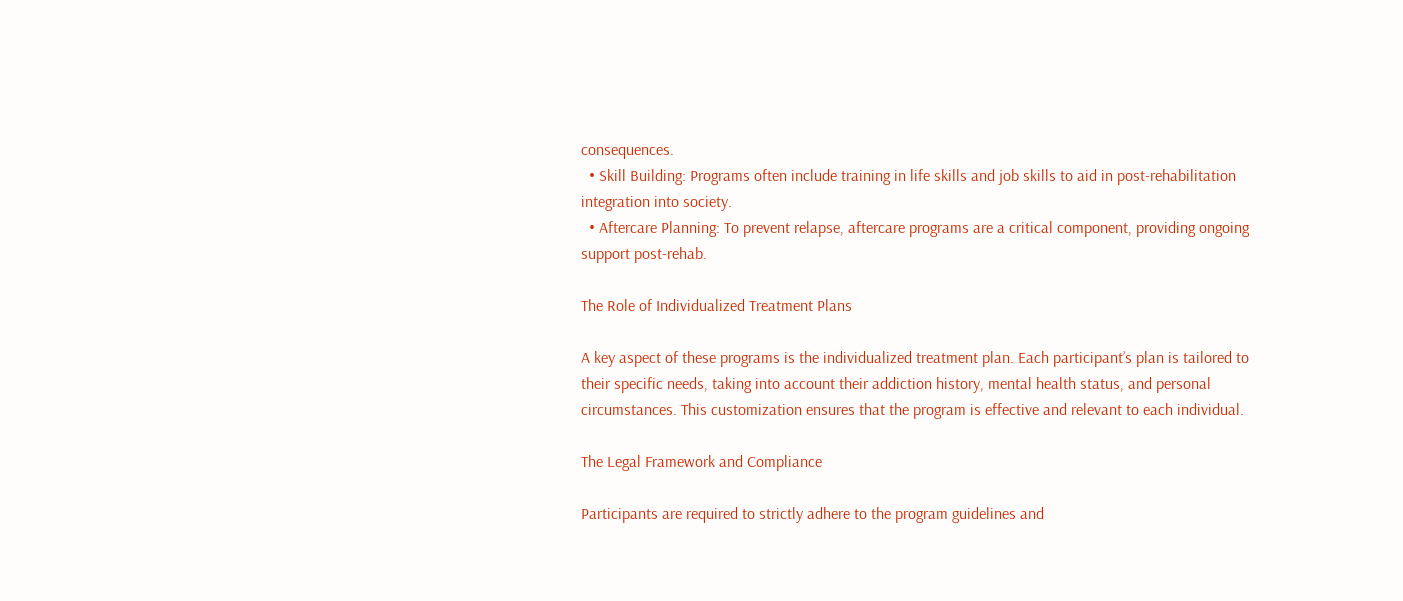consequences.
  • Skill Building: Programs often include training in life skills and job skills to aid in post-rehabilitation integration into society.
  • Aftercare Planning: To prevent relapse, aftercare programs are a critical component, providing ongoing support post-rehab.

The Role of Individualized Treatment Plans

A key aspect of these programs is the individualized treatment plan. Each participant’s plan is tailored to their specific needs, taking into account their addiction history, mental health status, and personal circumstances. This customization ensures that the program is effective and relevant to each individual.

The Legal Framework and Compliance

Participants are required to strictly adhere to the program guidelines and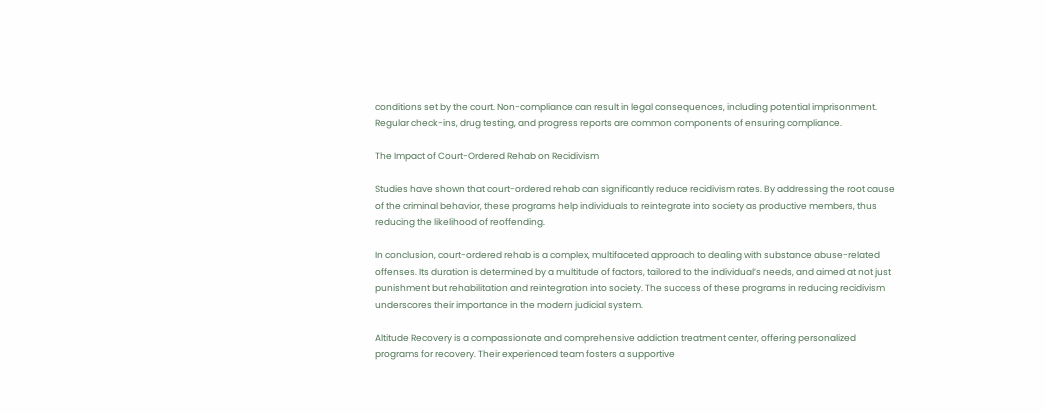conditions set by the court. Non-compliance can result in legal consequences, including potential imprisonment. Regular check-ins, drug testing, and progress reports are common components of ensuring compliance.

The Impact of Court-Ordered Rehab on Recidivism

Studies have shown that court-ordered rehab can significantly reduce recidivism rates. By addressing the root cause of the criminal behavior, these programs help individuals to reintegrate into society as productive members, thus reducing the likelihood of reoffending.

In conclusion, court-ordered rehab is a complex, multifaceted approach to dealing with substance abuse-related offenses. Its duration is determined by a multitude of factors, tailored to the individual’s needs, and aimed at not just punishment but rehabilitation and reintegration into society. The success of these programs in reducing recidivism underscores their importance in the modern judicial system.

Altitude Recovery is a compassionate and comprehensive addiction treatment center, offering personalized programs for recovery. Their experienced team fosters a supportive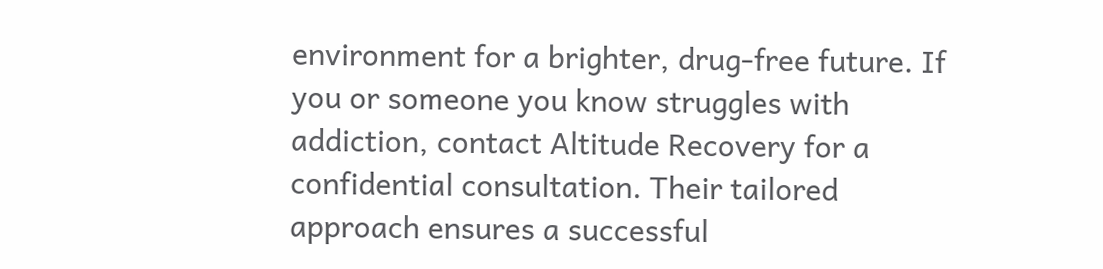environment for a brighter, drug-free future. If you or someone you know struggles with addiction, contact Altitude Recovery for a confidential consultation. Their tailored approach ensures a successful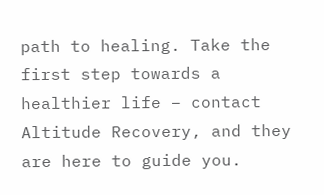path to healing. Take the first step towards a healthier life – contact Altitude Recovery, and they are here to guide you.